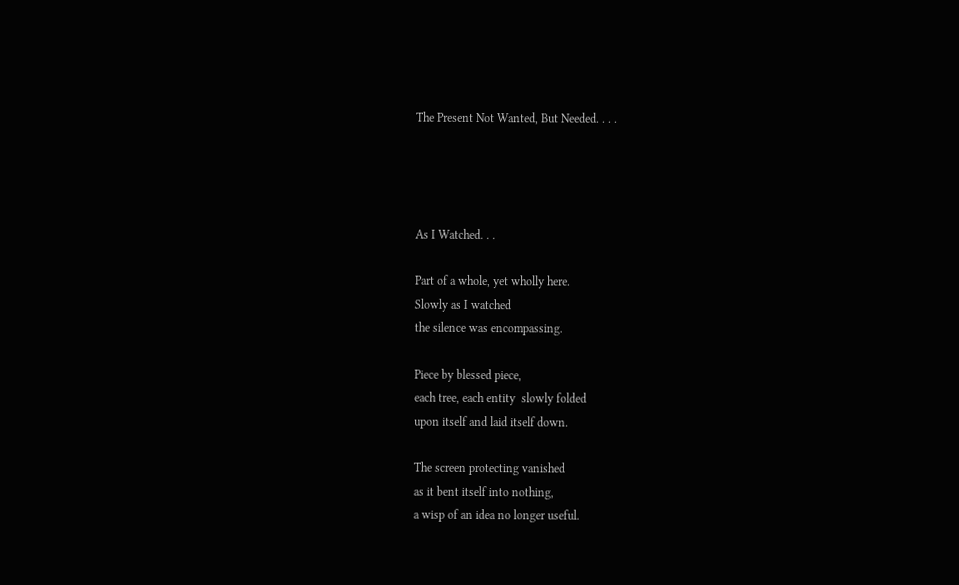The Present Not Wanted, But Needed. . . .




As I Watched. . .

Part of a whole, yet wholly here.
Slowly as I watched
the silence was encompassing.

Piece by blessed piece,
each tree, each entity  slowly folded
upon itself and laid itself down.

The screen protecting vanished
as it bent itself into nothing,
a wisp of an idea no longer useful.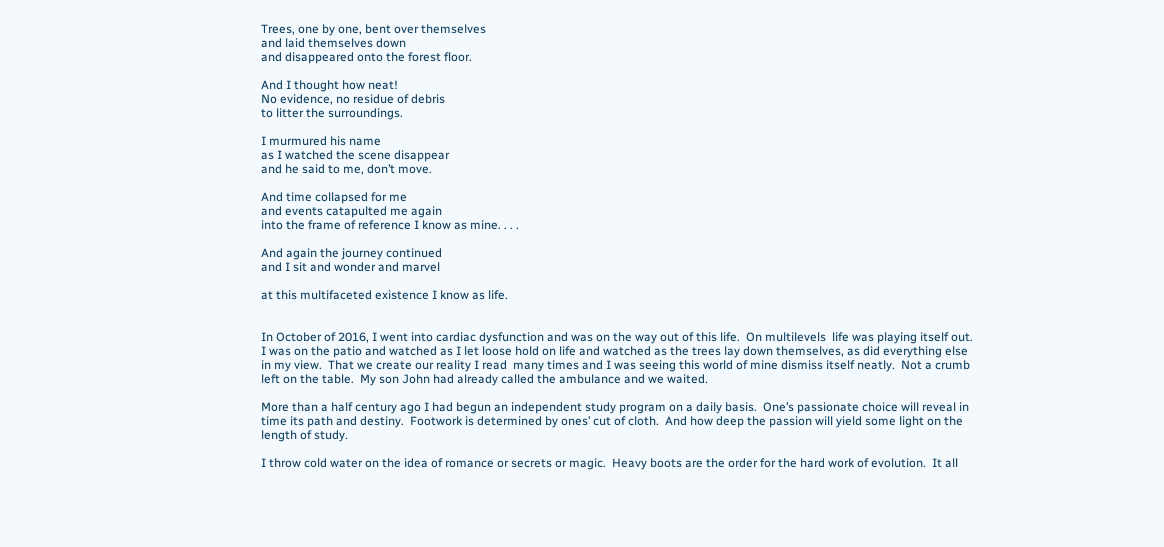Trees, one by one, bent over themselves
and laid themselves down
and disappeared onto the forest floor.

And I thought how neat!
No evidence, no residue of debris
to litter the surroundings.

I murmured his name
as I watched the scene disappear
and he said to me, don’t move.

And time collapsed for me
and events catapulted me again
into the frame of reference I know as mine. . . .

And again the journey continued
and I sit and wonder and marvel

at this multifaceted existence I know as life.


In October of 2016, I went into cardiac dysfunction and was on the way out of this life.  On multilevels  life was playing itself out.  I was on the patio and watched as I let loose hold on life and watched as the trees lay down themselves, as did everything else in my view.  That we create our reality I read  many times and I was seeing this world of mine dismiss itself neatly.  Not a crumb  left on the table.  My son John had already called the ambulance and we waited.

More than a half century ago I had begun an independent study program on a daily basis.  One’s passionate choice will reveal in time its path and destiny.  Footwork is determined by ones’ cut of cloth.  And how deep the passion will yield some light on the length of study.

I throw cold water on the idea of romance or secrets or magic.  Heavy boots are the order for the hard work of evolution.  It all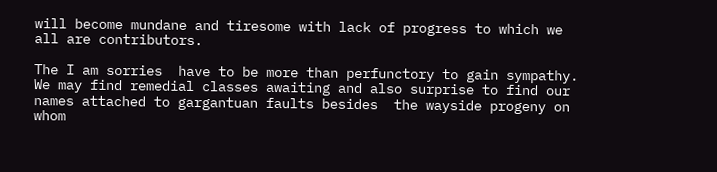will become mundane and tiresome with lack of progress to which we all are contributors.

The I am sorries  have to be more than perfunctory to gain sympathy.  We may find remedial classes awaiting and also surprise to find our names attached to gargantuan faults besides  the wayside progeny on whom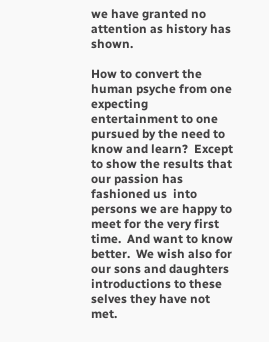we have granted no attention as history has shown.

How to convert the human psyche from one expecting entertainment to one pursued by the need to know and learn?  Except to show the results that our passion has fashioned us  into persons we are happy to meet for the very first time.  And want to know better.  We wish also for our sons and daughters introductions to these selves they have not met.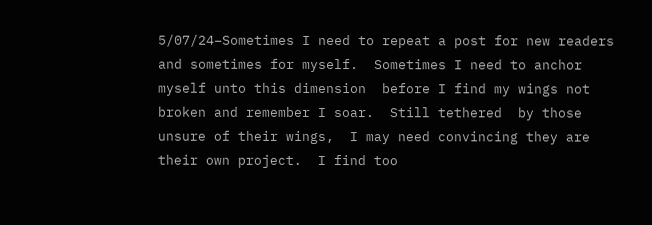5/07/24–Sometimes I need to repeat a post for new readers and sometimes for myself.  Sometimes I need to anchor myself unto this dimension  before I find my wings not broken and remember I soar.  Still tethered  by those unsure of their wings,  I may need convincing they are their own project.  I find too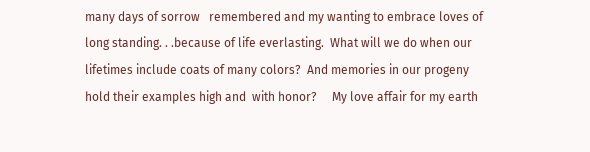many days of sorrow   remembered and my wanting to embrace loves of long standing. . .because of life everlasting.  What will we do when our lifetimes include coats of many colors?  And memories in our progeny hold their examples high and  with honor?     My love affair for my earth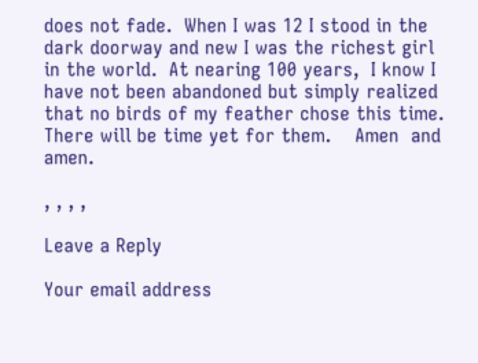does not fade.  When I was 12 I stood in the dark doorway and new I was the richest girl in the world.  At nearing 100 years,  I know I have not been abandoned but simply realized that no birds of my feather chose this time.  There will be time yet for them.    Amen  and amen.

, , , ,

Leave a Reply

Your email address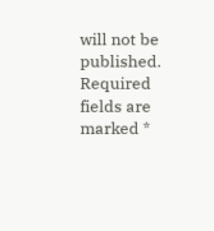will not be published. Required fields are marked *